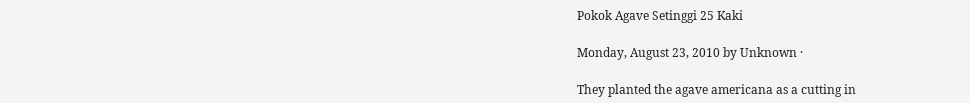Pokok Agave Setinggi 25 Kaki

Monday, August 23, 2010 by Unknown ·

They planted the agave americana as a cutting in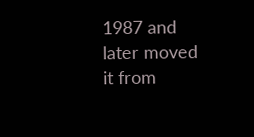1987 and later moved it from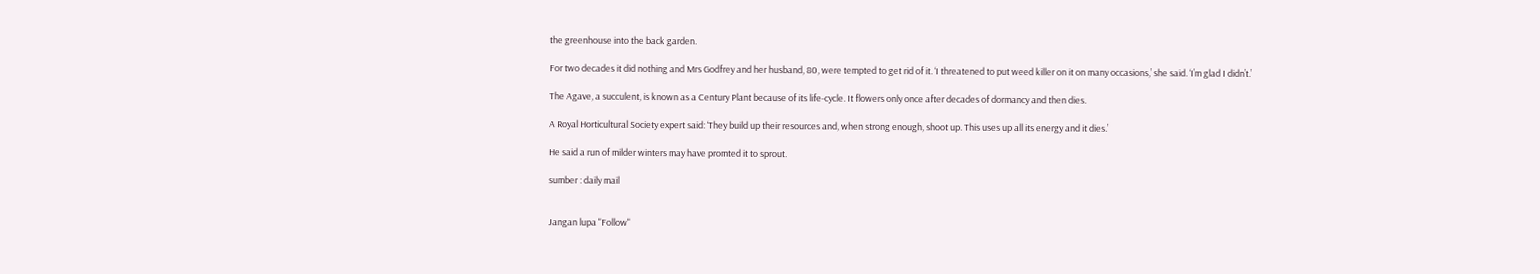the greenhouse into the back garden.

For two decades it did nothing and Mrs Godfrey and her husband, 80, were tempted to get rid of it. ‘I threatened to put weed killer on it on many occasions,’ she said. ‘I’m glad I didn’t.’

The Agave, a succulent, is known as a Century Plant because of its life-cycle. It flowers only once after decades of dormancy and then dies.

A Royal Horticultural Society expert said: ‘They build up their resources and, when strong enough, shoot up. This uses up all its energy and it dies.’

He said a run of milder winters may have promted it to sprout.

sumber : daily mail


Jangan lupa "Follow"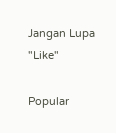Jangan Lupa "Like"

Popular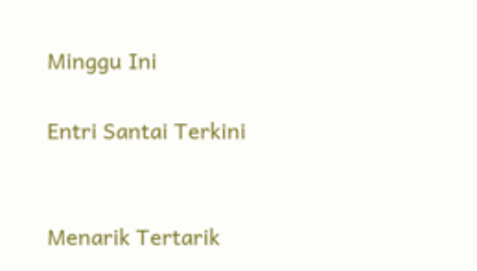Minggu Ini

Entri Santai Terkini


Menarik Tertarik